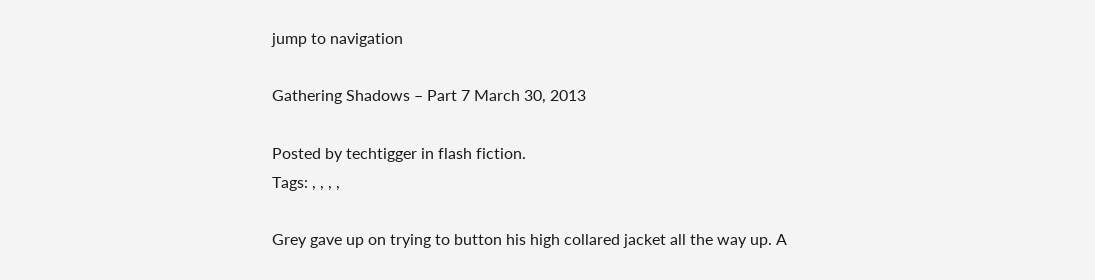jump to navigation

Gathering Shadows – Part 7 March 30, 2013

Posted by techtigger in flash fiction.
Tags: , , , ,

Grey gave up on trying to button his high collared jacket all the way up. A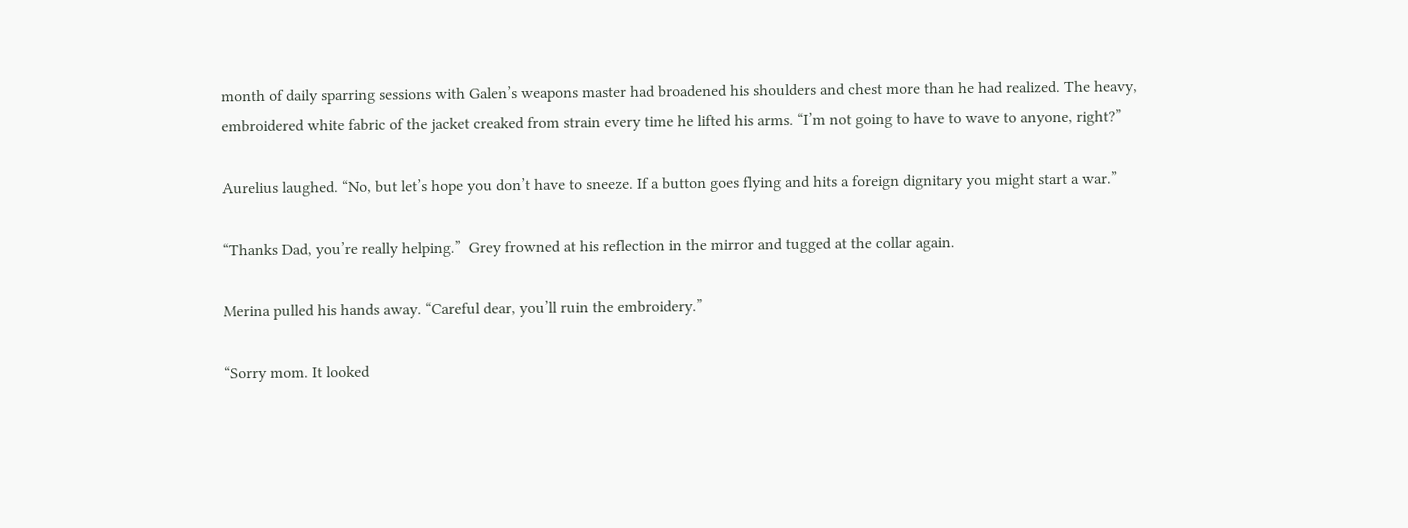month of daily sparring sessions with Galen’s weapons master had broadened his shoulders and chest more than he had realized. The heavy, embroidered white fabric of the jacket creaked from strain every time he lifted his arms. “I’m not going to have to wave to anyone, right?”

Aurelius laughed. “No, but let’s hope you don’t have to sneeze. If a button goes flying and hits a foreign dignitary you might start a war.”

“Thanks Dad, you’re really helping.”  Grey frowned at his reflection in the mirror and tugged at the collar again.

Merina pulled his hands away. “Careful dear, you’ll ruin the embroidery.”

“Sorry mom. It looked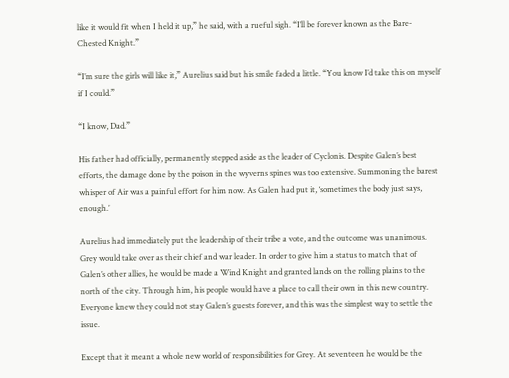like it would fit when I held it up,” he said, with a rueful sigh. “I’ll be forever known as the Bare-Chested Knight.”

“I’m sure the girls will like it,” Aurelius said but his smile faded a little. “You know I’d take this on myself if I could.”

“I know, Dad.”

His father had officially, permanently stepped aside as the leader of Cyclonis. Despite Galen’s best efforts, the damage done by the poison in the wyverns spines was too extensive. Summoning the barest whisper of Air was a painful effort for him now. As Galen had put it, ‘sometimes the body just says, enough.’

Aurelius had immediately put the leadership of their tribe a vote, and the outcome was unanimous. Grey would take over as their chief and war leader. In order to give him a status to match that of Galen’s other allies, he would be made a Wind Knight and granted lands on the rolling plains to the north of the city. Through him, his people would have a place to call their own in this new country. Everyone knew they could not stay Galen’s guests forever, and this was the simplest way to settle the issue.

Except that it meant a whole new world of responsibilities for Grey. At seventeen he would be the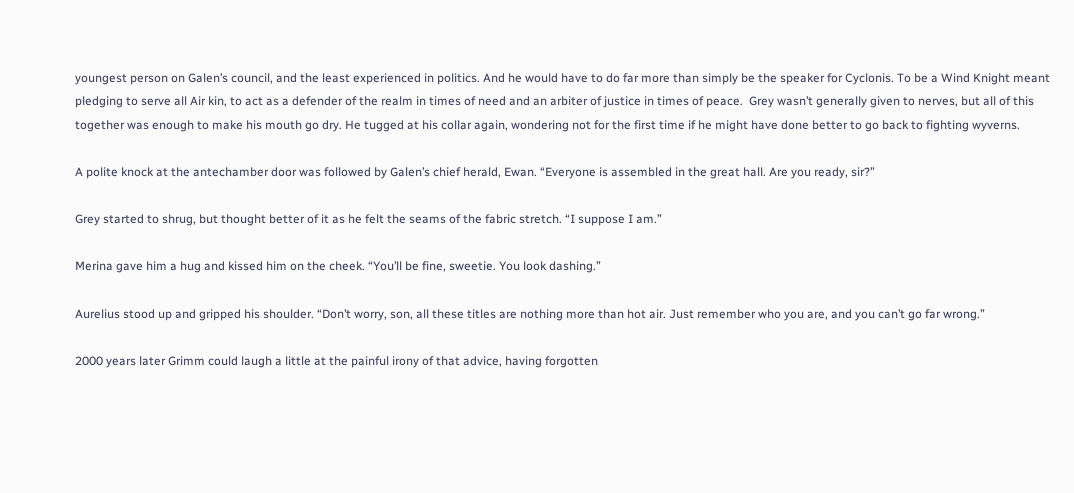youngest person on Galen’s council, and the least experienced in politics. And he would have to do far more than simply be the speaker for Cyclonis. To be a Wind Knight meant pledging to serve all Air kin, to act as a defender of the realm in times of need and an arbiter of justice in times of peace.  Grey wasn’t generally given to nerves, but all of this together was enough to make his mouth go dry. He tugged at his collar again, wondering not for the first time if he might have done better to go back to fighting wyverns.

A polite knock at the antechamber door was followed by Galen’s chief herald, Ewan. “Everyone is assembled in the great hall. Are you ready, sir?”

Grey started to shrug, but thought better of it as he felt the seams of the fabric stretch. “I suppose I am.”

Merina gave him a hug and kissed him on the cheek. “You’ll be fine, sweetie. You look dashing.”

Aurelius stood up and gripped his shoulder. “Don’t worry, son, all these titles are nothing more than hot air. Just remember who you are, and you can’t go far wrong.”

2000 years later Grimm could laugh a little at the painful irony of that advice, having forgotten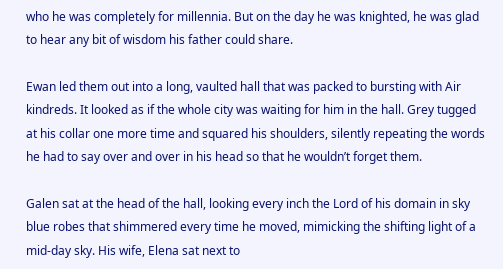who he was completely for millennia. But on the day he was knighted, he was glad to hear any bit of wisdom his father could share.

Ewan led them out into a long, vaulted hall that was packed to bursting with Air kindreds. It looked as if the whole city was waiting for him in the hall. Grey tugged at his collar one more time and squared his shoulders, silently repeating the words he had to say over and over in his head so that he wouldn’t forget them.

Galen sat at the head of the hall, looking every inch the Lord of his domain in sky blue robes that shimmered every time he moved, mimicking the shifting light of a mid-day sky. His wife, Elena sat next to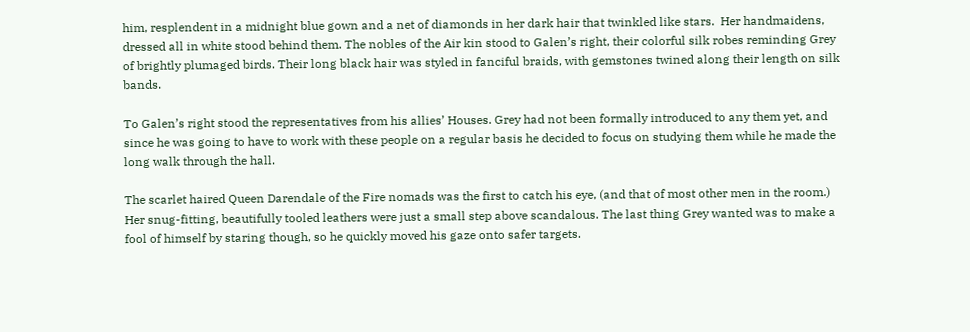him, resplendent in a midnight blue gown and a net of diamonds in her dark hair that twinkled like stars.  Her handmaidens, dressed all in white stood behind them. The nobles of the Air kin stood to Galen’s right, their colorful silk robes reminding Grey of brightly plumaged birds. Their long black hair was styled in fanciful braids, with gemstones twined along their length on silk bands.

To Galen’s right stood the representatives from his allies’ Houses. Grey had not been formally introduced to any them yet, and since he was going to have to work with these people on a regular basis he decided to focus on studying them while he made the long walk through the hall.

The scarlet haired Queen Darendale of the Fire nomads was the first to catch his eye, (and that of most other men in the room.) Her snug-fitting, beautifully tooled leathers were just a small step above scandalous. The last thing Grey wanted was to make a fool of himself by staring though, so he quickly moved his gaze onto safer targets.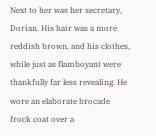Next to her was her secretary, Dorian. His hair was a more reddish brown, and his clothes, while just as flamboyant were thankfully far less revealing. He wore an elaborate brocade frock coat over a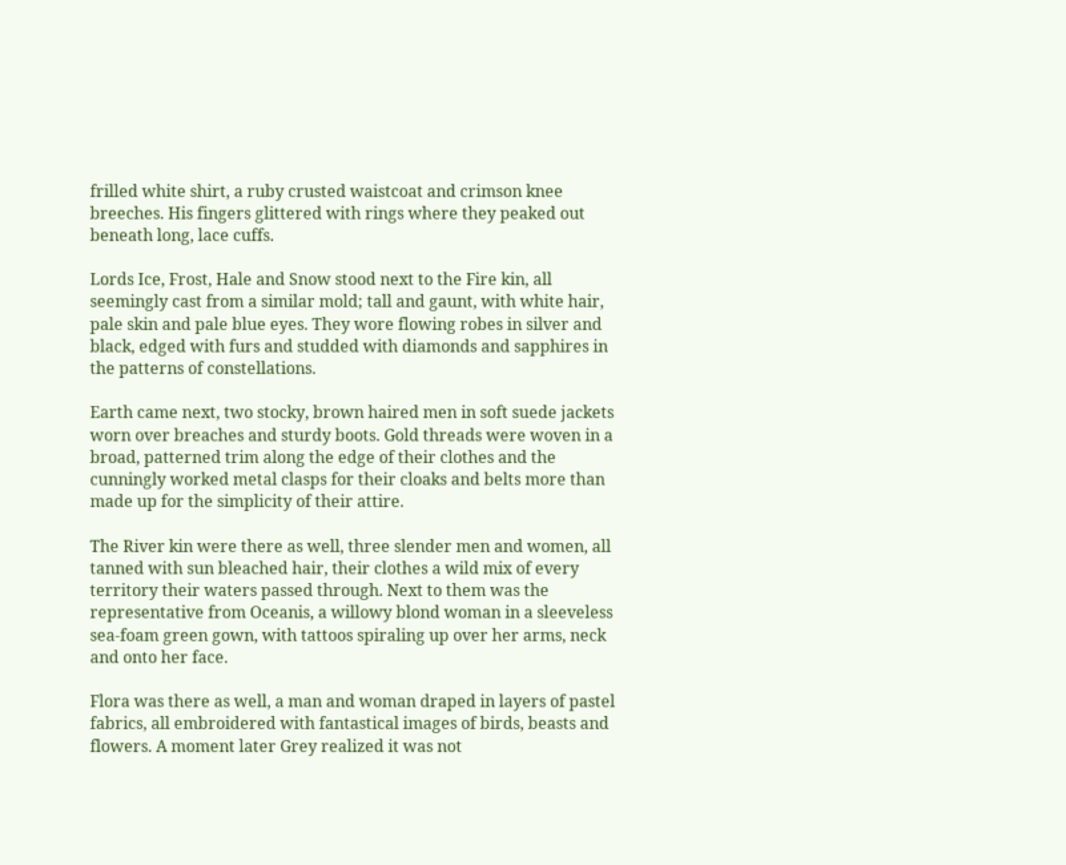frilled white shirt, a ruby crusted waistcoat and crimson knee breeches. His fingers glittered with rings where they peaked out beneath long, lace cuffs.

Lords Ice, Frost, Hale and Snow stood next to the Fire kin, all seemingly cast from a similar mold; tall and gaunt, with white hair, pale skin and pale blue eyes. They wore flowing robes in silver and black, edged with furs and studded with diamonds and sapphires in the patterns of constellations.

Earth came next, two stocky, brown haired men in soft suede jackets worn over breaches and sturdy boots. Gold threads were woven in a broad, patterned trim along the edge of their clothes and the cunningly worked metal clasps for their cloaks and belts more than made up for the simplicity of their attire.

The River kin were there as well, three slender men and women, all tanned with sun bleached hair, their clothes a wild mix of every territory their waters passed through. Next to them was the representative from Oceanis, a willowy blond woman in a sleeveless sea-foam green gown, with tattoos spiraling up over her arms, neck and onto her face.

Flora was there as well, a man and woman draped in layers of pastel fabrics, all embroidered with fantastical images of birds, beasts and flowers. A moment later Grey realized it was not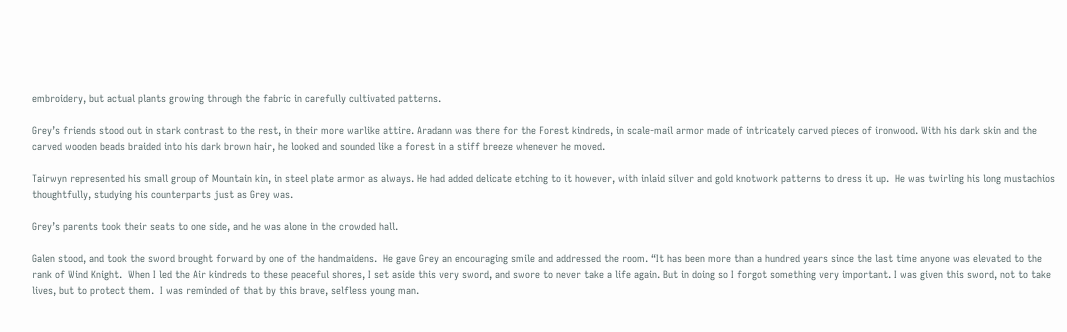embroidery, but actual plants growing through the fabric in carefully cultivated patterns.

Grey’s friends stood out in stark contrast to the rest, in their more warlike attire. Aradann was there for the Forest kindreds, in scale-mail armor made of intricately carved pieces of ironwood. With his dark skin and the carved wooden beads braided into his dark brown hair, he looked and sounded like a forest in a stiff breeze whenever he moved.

Tairwyn represented his small group of Mountain kin, in steel plate armor as always. He had added delicate etching to it however, with inlaid silver and gold knotwork patterns to dress it up.  He was twirling his long mustachios thoughtfully, studying his counterparts just as Grey was.

Grey’s parents took their seats to one side, and he was alone in the crowded hall.

Galen stood, and took the sword brought forward by one of the handmaidens.  He gave Grey an encouraging smile and addressed the room. “It has been more than a hundred years since the last time anyone was elevated to the rank of Wind Knight.  When I led the Air kindreds to these peaceful shores, I set aside this very sword, and swore to never take a life again. But in doing so I forgot something very important. I was given this sword, not to take lives, but to protect them.  I was reminded of that by this brave, selfless young man.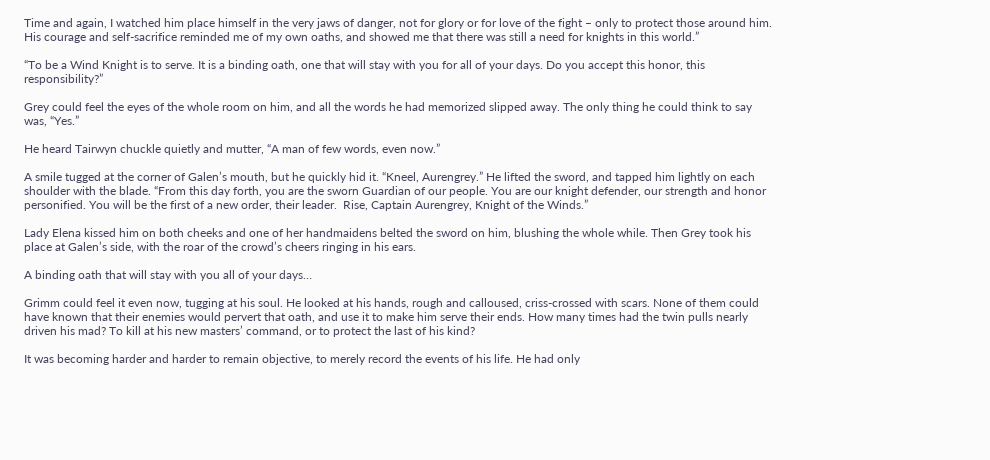Time and again, I watched him place himself in the very jaws of danger, not for glory or for love of the fight – only to protect those around him. His courage and self-sacrifice reminded me of my own oaths, and showed me that there was still a need for knights in this world.”

“To be a Wind Knight is to serve. It is a binding oath, one that will stay with you for all of your days. Do you accept this honor, this responsibility?”

Grey could feel the eyes of the whole room on him, and all the words he had memorized slipped away. The only thing he could think to say was, “Yes.”

He heard Tairwyn chuckle quietly and mutter, “A man of few words, even now.”

A smile tugged at the corner of Galen’s mouth, but he quickly hid it. “Kneel, Aurengrey.” He lifted the sword, and tapped him lightly on each shoulder with the blade. “From this day forth, you are the sworn Guardian of our people. You are our knight defender, our strength and honor personified. You will be the first of a new order, their leader.  Rise, Captain Aurengrey, Knight of the Winds.”

Lady Elena kissed him on both cheeks and one of her handmaidens belted the sword on him, blushing the whole while. Then Grey took his place at Galen’s side, with the roar of the crowd’s cheers ringing in his ears.

A binding oath that will stay with you all of your days…

Grimm could feel it even now, tugging at his soul. He looked at his hands, rough and calloused, criss-crossed with scars. None of them could have known that their enemies would pervert that oath, and use it to make him serve their ends. How many times had the twin pulls nearly driven his mad? To kill at his new masters’ command, or to protect the last of his kind?

It was becoming harder and harder to remain objective, to merely record the events of his life. He had only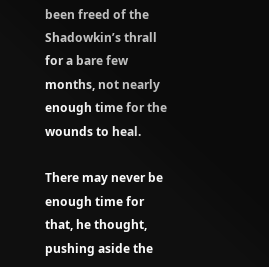been freed of the Shadowkin’s thrall for a bare few months, not nearly enough time for the wounds to heal.

There may never be enough time for that, he thought, pushing aside the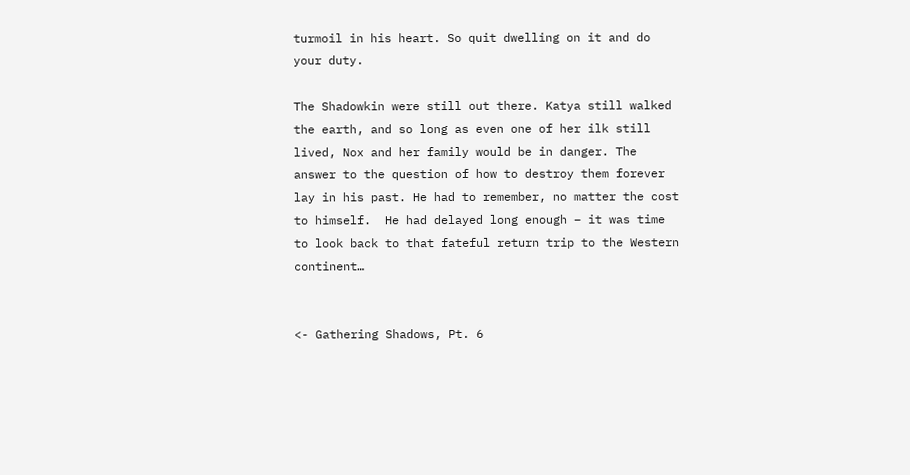turmoil in his heart. So quit dwelling on it and do your duty.

The Shadowkin were still out there. Katya still walked the earth, and so long as even one of her ilk still lived, Nox and her family would be in danger. The answer to the question of how to destroy them forever lay in his past. He had to remember, no matter the cost to himself.  He had delayed long enough – it was time to look back to that fateful return trip to the Western continent…


<- Gathering Shadows, Pt. 6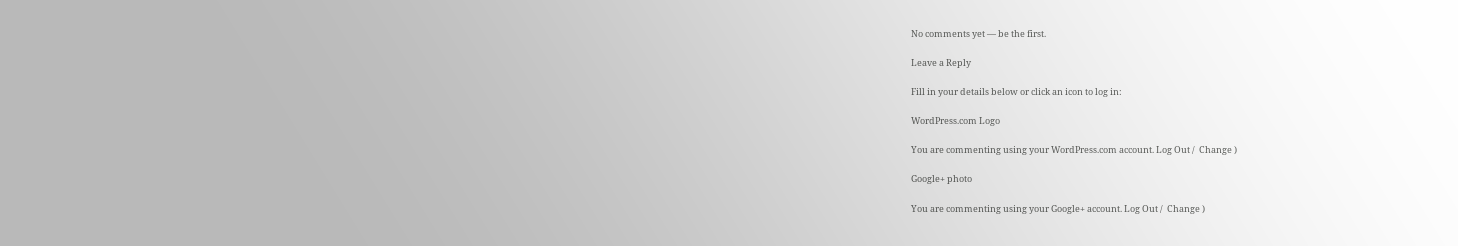No comments yet — be the first.

Leave a Reply

Fill in your details below or click an icon to log in:

WordPress.com Logo

You are commenting using your WordPress.com account. Log Out /  Change )

Google+ photo

You are commenting using your Google+ account. Log Out /  Change )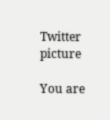Twitter picture

You are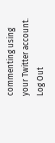commenting using your Twitter account. Log Out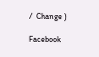/  Change )

Facebook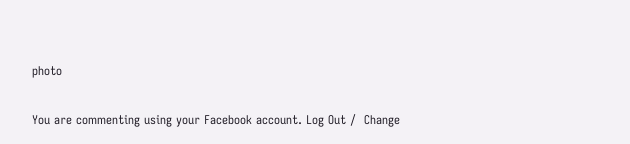photo

You are commenting using your Facebook account. Log Out /  Change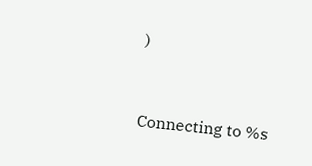)


Connecting to %s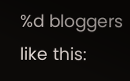%d bloggers like this: